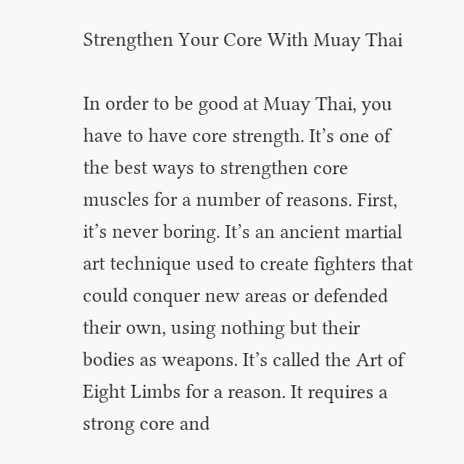Strengthen Your Core With Muay Thai

In order to be good at Muay Thai, you have to have core strength. It’s one of the best ways to strengthen core muscles for a number of reasons. First, it’s never boring. It’s an ancient martial art technique used to create fighters that could conquer new areas or defended their own, using nothing but their bodies as weapons. It’s called the Art of Eight Limbs for a reason. It requires a strong core and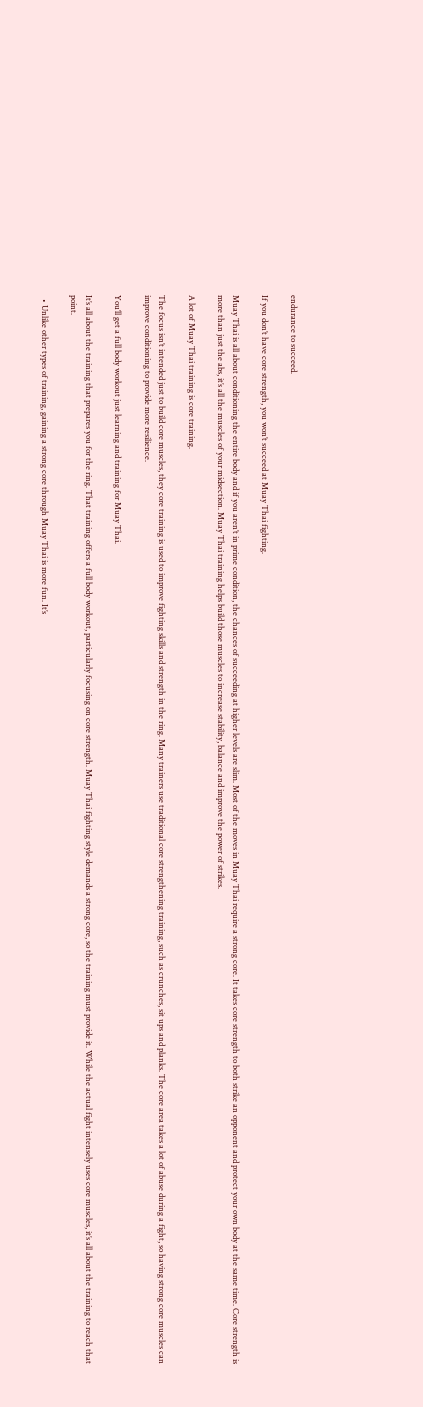endurance to succeed.

If you don’t have core strength, you won’t succeed at Muay Thai fighting.

Muay Thai is all about conditioning the entire body and if you aren’t in prime condition, the chances of succeeding at higher levels are slim. Most of the moves in Muay Thai require a strong core. It takes core strength to both strike an opponent and protect your own body at the same time. Core strength is more than just the abs, it’s all the muscles of your midsection. Muay Thai training helps build those muscles to increase stability, balance and improve the power of strikes.

A lot of Muay Thai training is core training.

The focus isn’t intended just to build core muscles, they core training is used to improve fighting skills and strength in the ring. Many trainers use traditional core strengthening training, such as crunches, sit ups and planks. The core area takes a lot of abuse during a fight, so having strong core muscles can improve conditioning to provide more resilience.

You’ll get a full body workout just learning and training for Muay Thai.

It’s all about the training that prepares you for the ring. That training offers a full body workout, particularly focusing on core strength. Muay Thai fighting style demands a strong core, so the training must provide it. While the actual fight intensely uses core muscles, it’s all about the training to reach that point.

  • Unlike other types of training, gaining a strong core through Muay Thai is more fun. It’s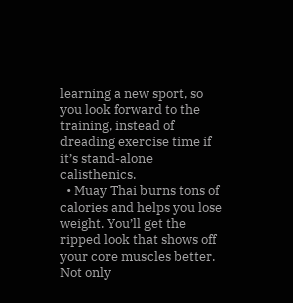learning a new sport, so you look forward to the training, instead of dreading exercise time if it’s stand-alone calisthenics.
  • Muay Thai burns tons of calories and helps you lose weight. You’ll get the ripped look that shows off your core muscles better. Not only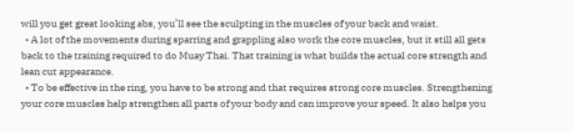will you get great looking abs, you’ll see the sculpting in the muscles of your back and waist.
  • A lot of the movements during sparring and grappling also work the core muscles, but it still all gets back to the training required to do Muay Thai. That training is what builds the actual core strength and lean cut appearance.
  • To be effective in the ring, you have to be strong and that requires strong core muscles. Strengthening your core muscles help strengthen all parts of your body and can improve your speed. It also helps you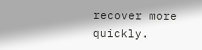recover more quickly.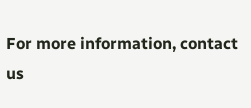For more information, contact us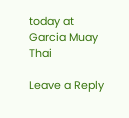today at Garcia Muay Thai

Leave a Reply